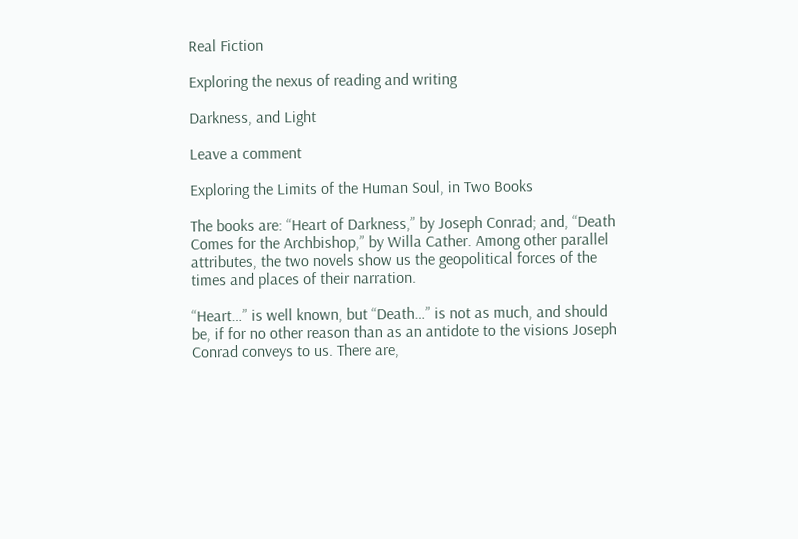Real Fiction

Exploring the nexus of reading and writing

Darkness, and Light

Leave a comment

Exploring the Limits of the Human Soul, in Two Books

The books are: “Heart of Darkness,” by Joseph Conrad; and, “Death Comes for the Archbishop,” by Willa Cather. Among other parallel attributes, the two novels show us the geopolitical forces of the times and places of their narration.

“Heart…” is well known, but “Death…” is not as much, and should be, if for no other reason than as an antidote to the visions Joseph Conrad conveys to us. There are,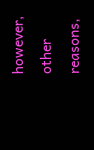however, other reasons,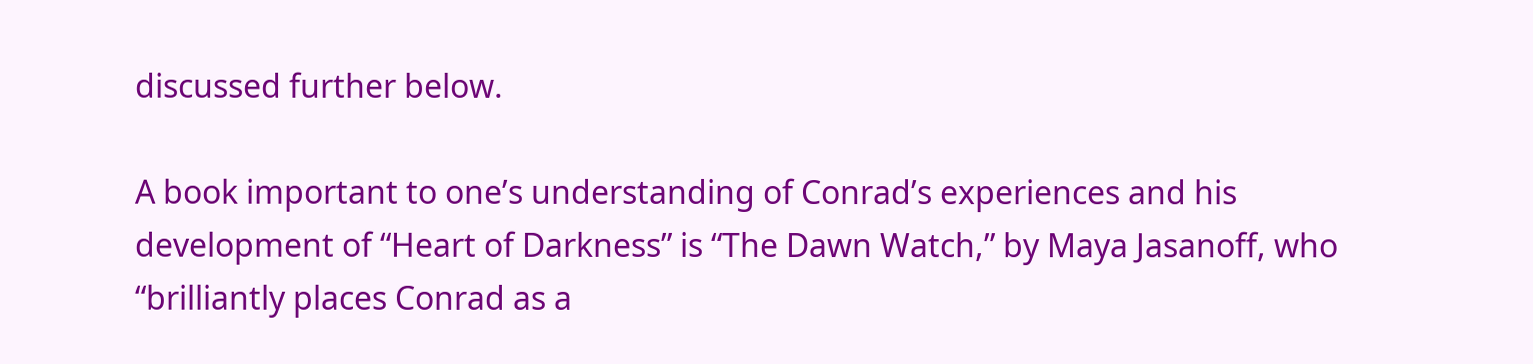discussed further below.

A book important to one’s understanding of Conrad’s experiences and his development of “Heart of Darkness” is “The Dawn Watch,” by Maya Jasanoff, who “brilliantly places Conrad as a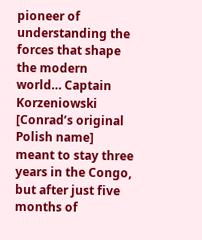pioneer of understanding the forces that shape the modern world… Captain Korzeniowski [Conrad’s original Polish name] meant to stay three years in the Congo, but after just five months of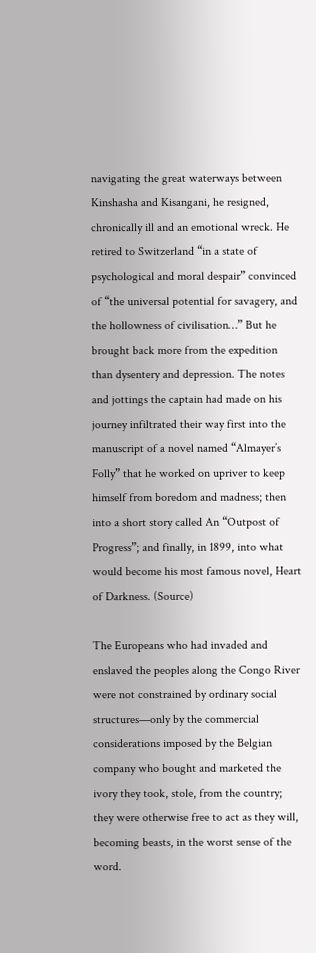navigating the great waterways between Kinshasha and Kisangani, he resigned, chronically ill and an emotional wreck. He retired to Switzerland “in a state of psychological and moral despair” convinced of “the universal potential for savagery, and the hollowness of civilisation…” But he brought back more from the expedition than dysentery and depression. The notes and jottings the captain had made on his journey infiltrated their way first into the manuscript of a novel named “Almayer’s Folly” that he worked on upriver to keep himself from boredom and madness; then into a short story called An “Outpost of Progress”; and finally, in 1899, into what would become his most famous novel, Heart of Darkness. (Source)

The Europeans who had invaded and enslaved the peoples along the Congo River were not constrained by ordinary social structures—only by the commercial considerations imposed by the Belgian company who bought and marketed the ivory they took, stole, from the country; they were otherwise free to act as they will, becoming beasts, in the worst sense of the word.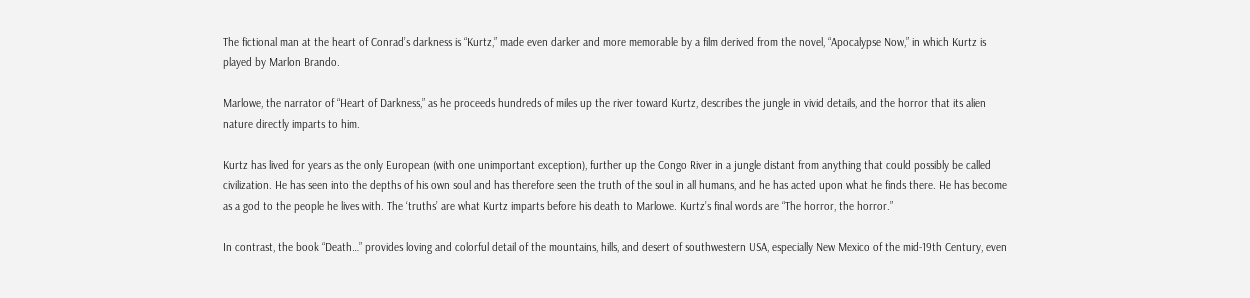The fictional man at the heart of Conrad’s darkness is “Kurtz,” made even darker and more memorable by a film derived from the novel, “Apocalypse Now,” in which Kurtz is played by Marlon Brando.

Marlowe, the narrator of “Heart of Darkness,” as he proceeds hundreds of miles up the river toward Kurtz, describes the jungle in vivid details, and the horror that its alien nature directly imparts to him.

Kurtz has lived for years as the only European (with one unimportant exception), further up the Congo River in a jungle distant from anything that could possibly be called civilization. He has seen into the depths of his own soul and has therefore seen the truth of the soul in all humans, and he has acted upon what he finds there. He has become as a god to the people he lives with. The ‘truths’ are what Kurtz imparts before his death to Marlowe. Kurtz’s final words are “The horror, the horror.”

In contrast, the book “Death…” provides loving and colorful detail of the mountains, hills, and desert of southwestern USA, especially New Mexico of the mid-19th Century, even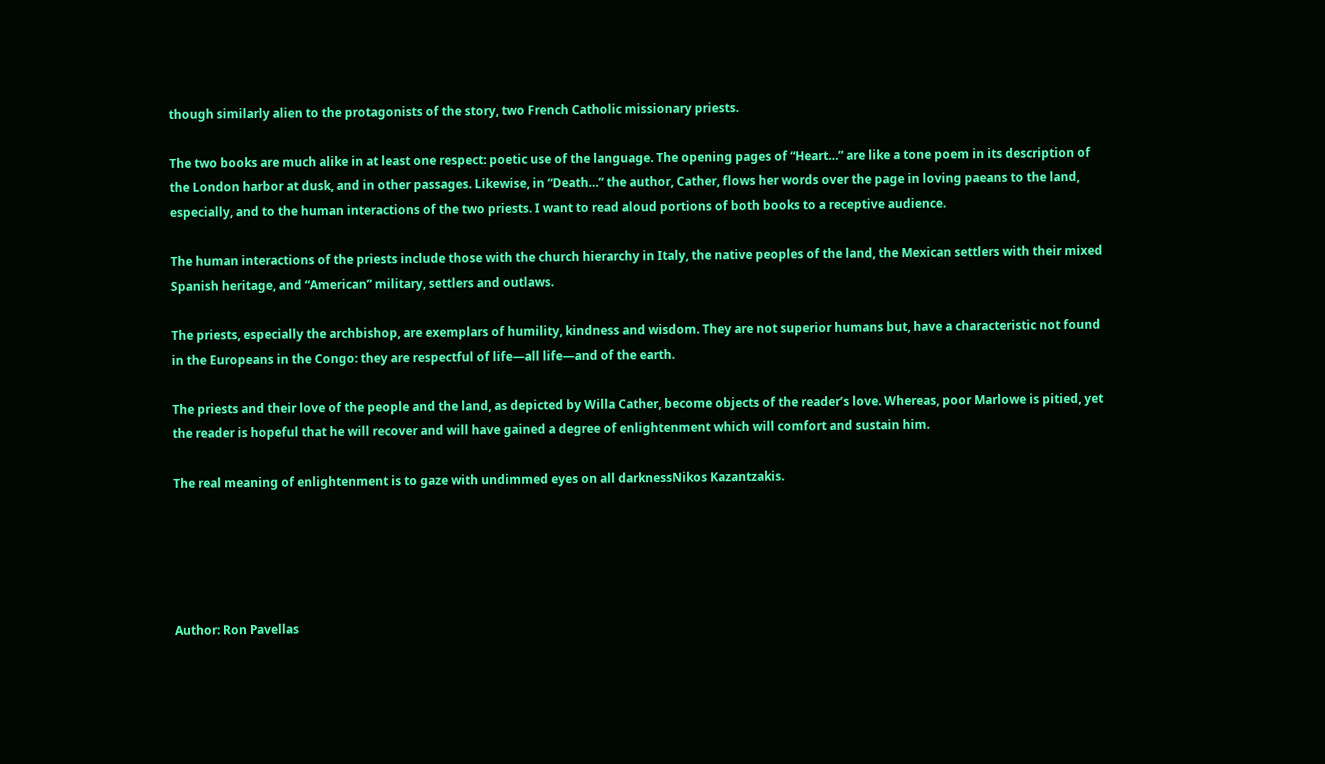though similarly alien to the protagonists of the story, two French Catholic missionary priests.

The two books are much alike in at least one respect: poetic use of the language. The opening pages of “Heart…” are like a tone poem in its description of the London harbor at dusk, and in other passages. Likewise, in “Death…” the author, Cather, flows her words over the page in loving paeans to the land, especially, and to the human interactions of the two priests. I want to read aloud portions of both books to a receptive audience.

The human interactions of the priests include those with the church hierarchy in Italy, the native peoples of the land, the Mexican settlers with their mixed Spanish heritage, and “American” military, settlers and outlaws.

The priests, especially the archbishop, are exemplars of humility, kindness and wisdom. They are not superior humans but, have a characteristic not found in the Europeans in the Congo: they are respectful of life—all life—and of the earth.

The priests and their love of the people and the land, as depicted by Willa Cather, become objects of the reader’s love. Whereas, poor Marlowe is pitied, yet the reader is hopeful that he will recover and will have gained a degree of enlightenment which will comfort and sustain him.

The real meaning of enlightenment is to gaze with undimmed eyes on all darknessNikos Kazantzakis.





Author: Ron Pavellas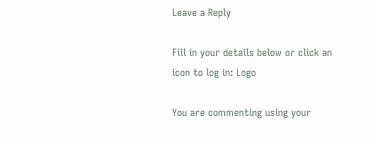Leave a Reply

Fill in your details below or click an icon to log in: Logo

You are commenting using your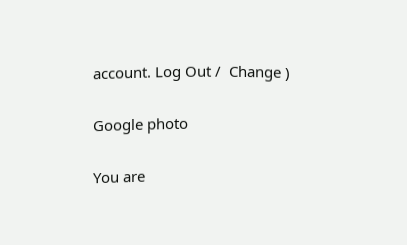account. Log Out /  Change )

Google photo

You are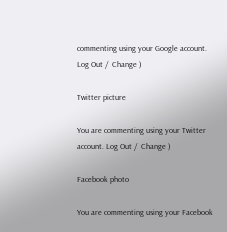commenting using your Google account. Log Out /  Change )

Twitter picture

You are commenting using your Twitter account. Log Out /  Change )

Facebook photo

You are commenting using your Facebook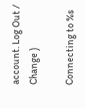account. Log Out /  Change )

Connecting to %s